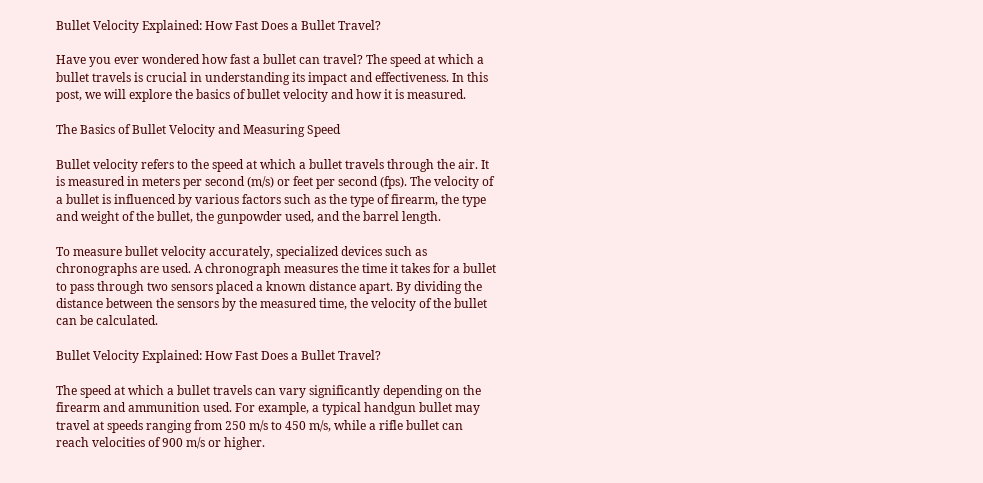Bullet Velocity Explained: How Fast Does a Bullet Travel?

Have you ever wondered how fast a bullet can travel? The speed at which a bullet travels is crucial in understanding its impact and effectiveness. In this post, we will explore the basics of bullet velocity and how it is measured.

The Basics of Bullet Velocity and Measuring Speed

Bullet velocity refers to the speed at which a bullet travels through the air. It is measured in meters per second (m/s) or feet per second (fps). The velocity of a bullet is influenced by various factors such as the type of firearm, the type and weight of the bullet, the gunpowder used, and the barrel length.

To measure bullet velocity accurately, specialized devices such as chronographs are used. A chronograph measures the time it takes for a bullet to pass through two sensors placed a known distance apart. By dividing the distance between the sensors by the measured time, the velocity of the bullet can be calculated.

Bullet Velocity Explained: How Fast Does a Bullet Travel?

The speed at which a bullet travels can vary significantly depending on the firearm and ammunition used. For example, a typical handgun bullet may travel at speeds ranging from 250 m/s to 450 m/s, while a rifle bullet can reach velocities of 900 m/s or higher.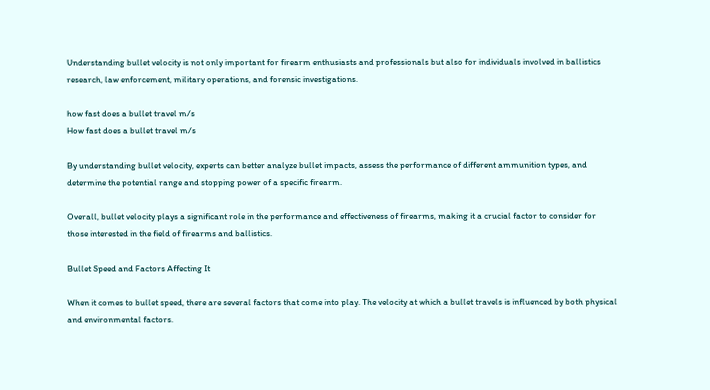Understanding bullet velocity is not only important for firearm enthusiasts and professionals but also for individuals involved in ballistics research, law enforcement, military operations, and forensic investigations.

how fast does a bullet travel m/s
How fast does a bullet travel m/s

By understanding bullet velocity, experts can better analyze bullet impacts, assess the performance of different ammunition types, and determine the potential range and stopping power of a specific firearm.

Overall, bullet velocity plays a significant role in the performance and effectiveness of firearms, making it a crucial factor to consider for those interested in the field of firearms and ballistics.

Bullet Speed and Factors Affecting It

When it comes to bullet speed, there are several factors that come into play. The velocity at which a bullet travels is influenced by both physical and environmental factors.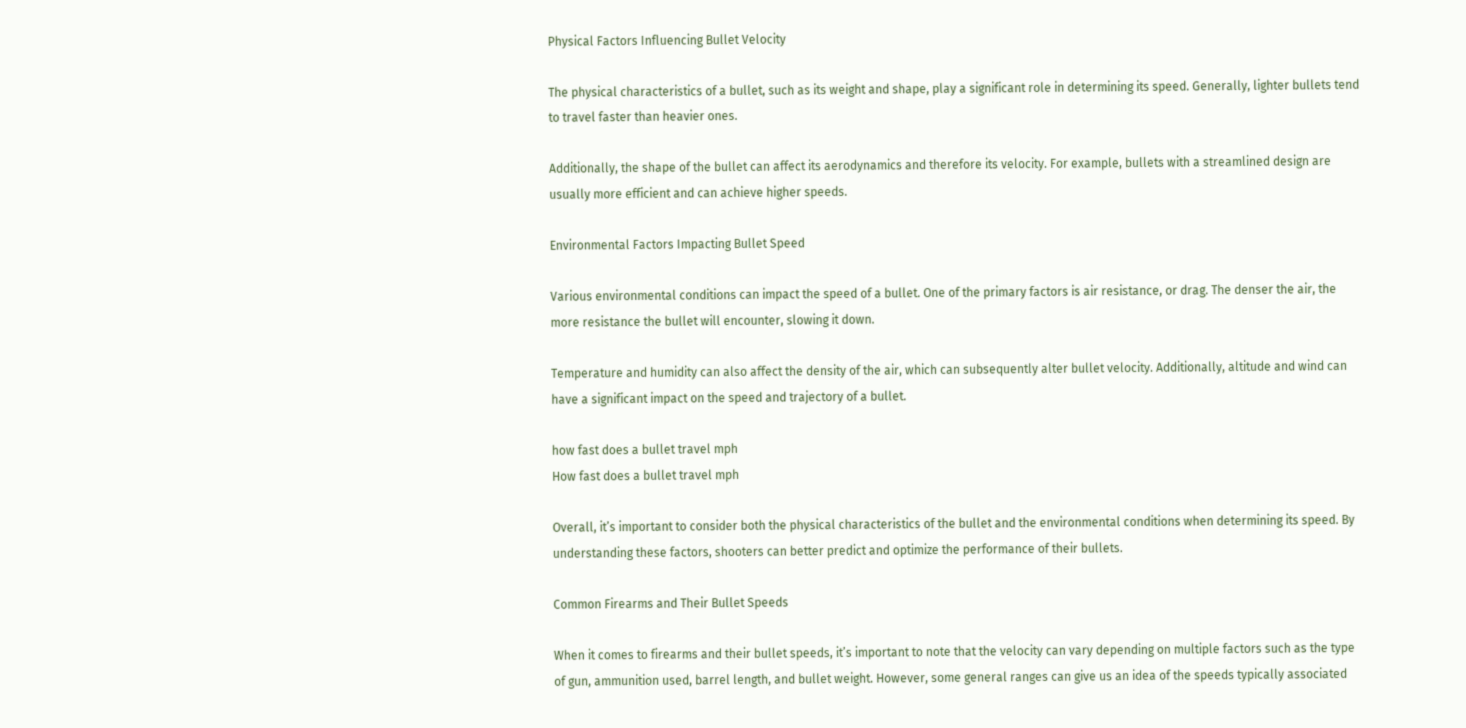Physical Factors Influencing Bullet Velocity

The physical characteristics of a bullet, such as its weight and shape, play a significant role in determining its speed. Generally, lighter bullets tend to travel faster than heavier ones.

Additionally, the shape of the bullet can affect its aerodynamics and therefore its velocity. For example, bullets with a streamlined design are usually more efficient and can achieve higher speeds.

Environmental Factors Impacting Bullet Speed

Various environmental conditions can impact the speed of a bullet. One of the primary factors is air resistance, or drag. The denser the air, the more resistance the bullet will encounter, slowing it down.

Temperature and humidity can also affect the density of the air, which can subsequently alter bullet velocity. Additionally, altitude and wind can have a significant impact on the speed and trajectory of a bullet.

how fast does a bullet travel mph
How fast does a bullet travel mph

Overall, it’s important to consider both the physical characteristics of the bullet and the environmental conditions when determining its speed. By understanding these factors, shooters can better predict and optimize the performance of their bullets.

Common Firearms and Their Bullet Speeds

When it comes to firearms and their bullet speeds, it’s important to note that the velocity can vary depending on multiple factors such as the type of gun, ammunition used, barrel length, and bullet weight. However, some general ranges can give us an idea of the speeds typically associated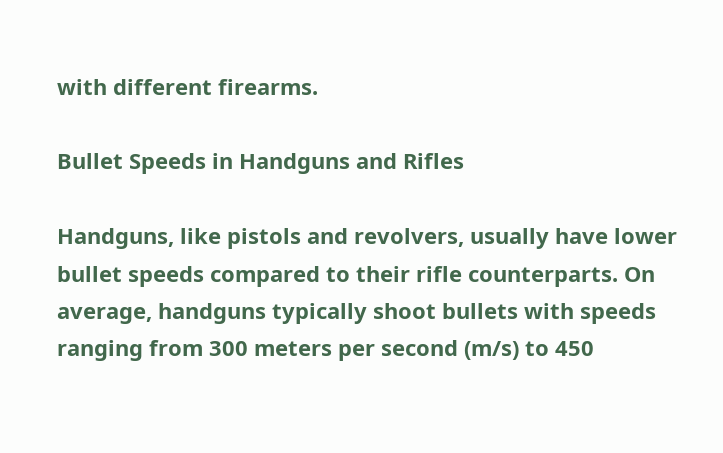with different firearms.

Bullet Speeds in Handguns and Rifles

Handguns, like pistols and revolvers, usually have lower bullet speeds compared to their rifle counterparts. On average, handguns typically shoot bullets with speeds ranging from 300 meters per second (m/s) to 450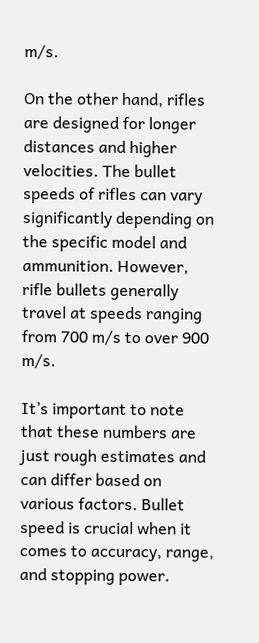m/s.

On the other hand, rifles are designed for longer distances and higher velocities. The bullet speeds of rifles can vary significantly depending on the specific model and ammunition. However, rifle bullets generally travel at speeds ranging from 700 m/s to over 900 m/s.

It’s important to note that these numbers are just rough estimates and can differ based on various factors. Bullet speed is crucial when it comes to accuracy, range, and stopping power.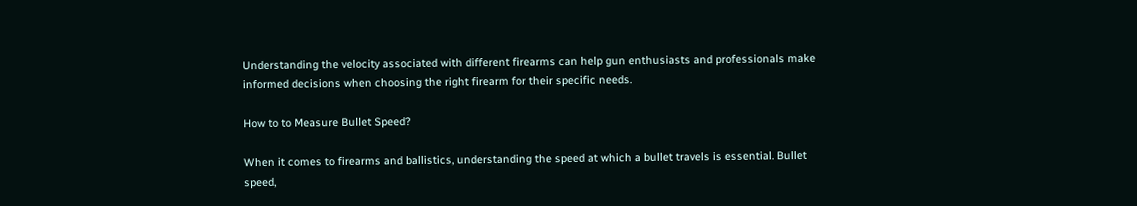Understanding the velocity associated with different firearms can help gun enthusiasts and professionals make informed decisions when choosing the right firearm for their specific needs.

How to to Measure Bullet Speed?

When it comes to firearms and ballistics, understanding the speed at which a bullet travels is essential. Bullet speed,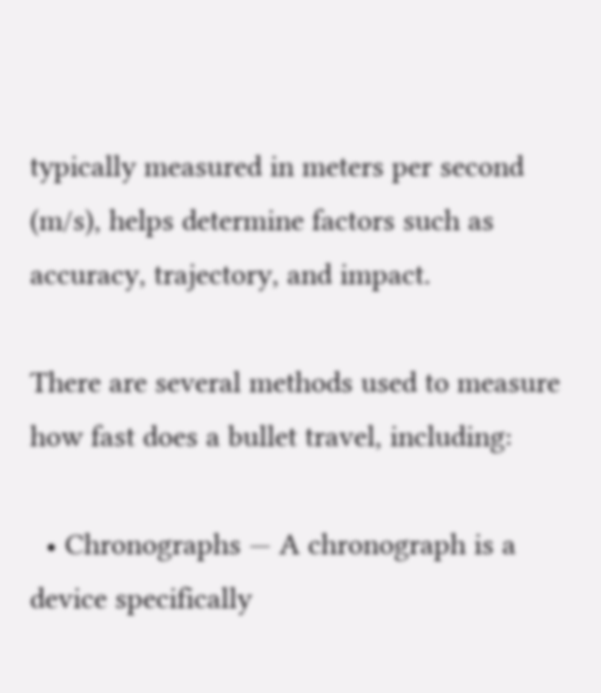typically measured in meters per second (m/s), helps determine factors such as accuracy, trajectory, and impact.

There are several methods used to measure how fast does a bullet travel, including:

  • Chronographs — A chronograph is a device specifically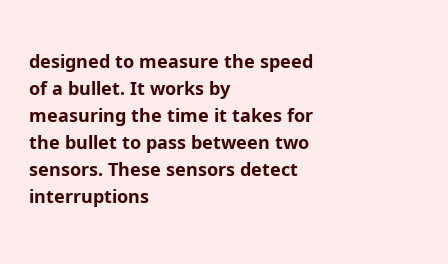designed to measure the speed of a bullet. It works by measuring the time it takes for the bullet to pass between two sensors. These sensors detect interruptions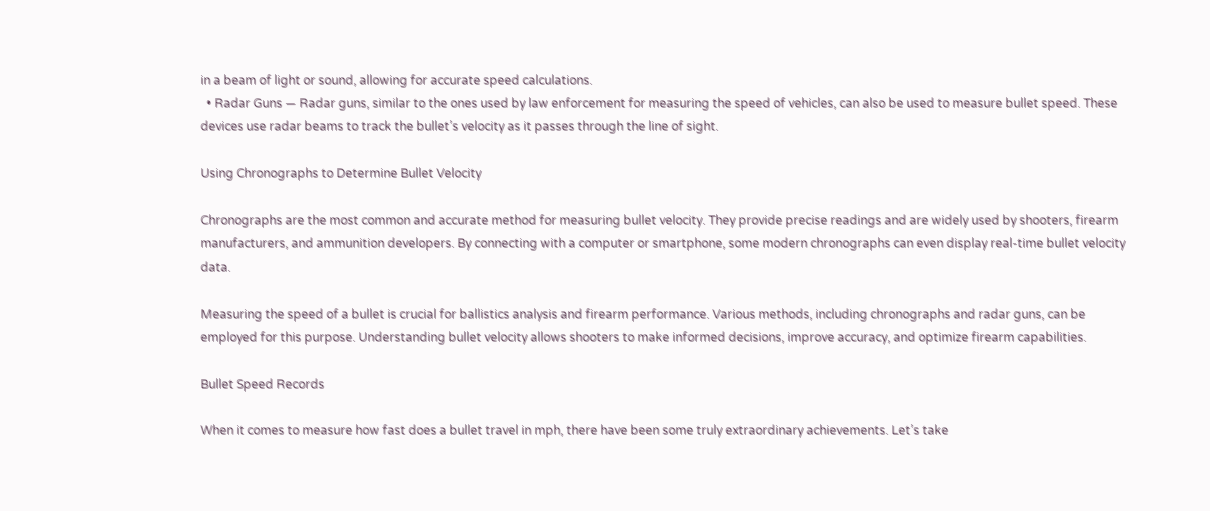in a beam of light or sound, allowing for accurate speed calculations.
  • Radar Guns — Radar guns, similar to the ones used by law enforcement for measuring the speed of vehicles, can also be used to measure bullet speed. These devices use radar beams to track the bullet’s velocity as it passes through the line of sight.

Using Chronographs to Determine Bullet Velocity

Chronographs are the most common and accurate method for measuring bullet velocity. They provide precise readings and are widely used by shooters, firearm manufacturers, and ammunition developers. By connecting with a computer or smartphone, some modern chronographs can even display real-time bullet velocity data.

Measuring the speed of a bullet is crucial for ballistics analysis and firearm performance. Various methods, including chronographs and radar guns, can be employed for this purpose. Understanding bullet velocity allows shooters to make informed decisions, improve accuracy, and optimize firearm capabilities.

Bullet Speed Records

When it comes to measure how fast does a bullet travel in mph, there have been some truly extraordinary achievements. Let’s take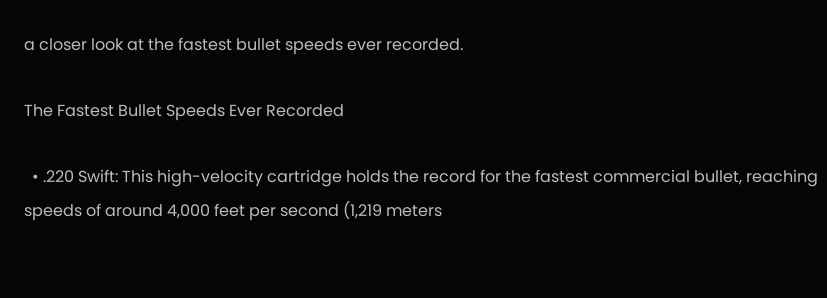a closer look at the fastest bullet speeds ever recorded.

The Fastest Bullet Speeds Ever Recorded

  • .220 Swift: This high-velocity cartridge holds the record for the fastest commercial bullet, reaching speeds of around 4,000 feet per second (1,219 meters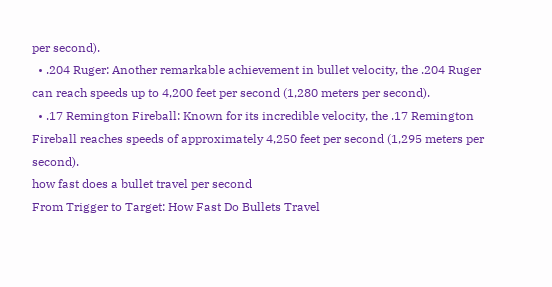per second).
  • .204 Ruger: Another remarkable achievement in bullet velocity, the .204 Ruger can reach speeds up to 4,200 feet per second (1,280 meters per second).
  • .17 Remington Fireball: Known for its incredible velocity, the .17 Remington Fireball reaches speeds of approximately 4,250 feet per second (1,295 meters per second).
how fast does a bullet travel per second
From Trigger to Target: How Fast Do Bullets Travel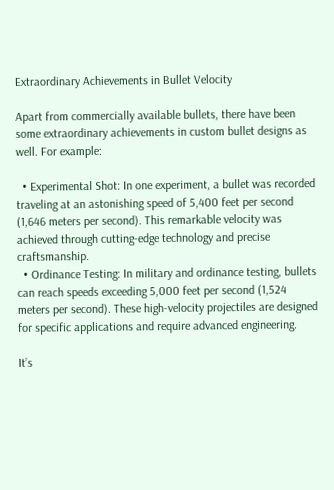Extraordinary Achievements in Bullet Velocity

Apart from commercially available bullets, there have been some extraordinary achievements in custom bullet designs as well. For example:

  • Experimental Shot: In one experiment, a bullet was recorded traveling at an astonishing speed of 5,400 feet per second (1,646 meters per second). This remarkable velocity was achieved through cutting-edge technology and precise craftsmanship.
  • Ordinance Testing: In military and ordinance testing, bullets can reach speeds exceeding 5,000 feet per second (1,524 meters per second). These high-velocity projectiles are designed for specific applications and require advanced engineering.

It’s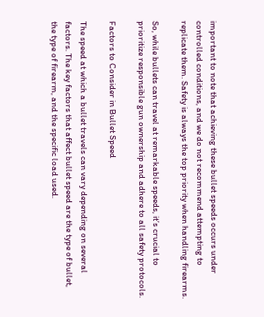important to note that achieving these bullet speeds occurs under controlled conditions, and we do not recommend attempting to replicate them. Safety is always the top priority when handling firearms.

So, while bullets can travel at remarkable speeds, it’s crucial to prioritize responsible gun ownership and adhere to all safety protocols.

Factors to Consider in Bullet Speed

The speed at which a bullet travels can vary depending on several factors. The key factors that affect bullet speed are the type of bullet, the type of firearm, and the specific load used.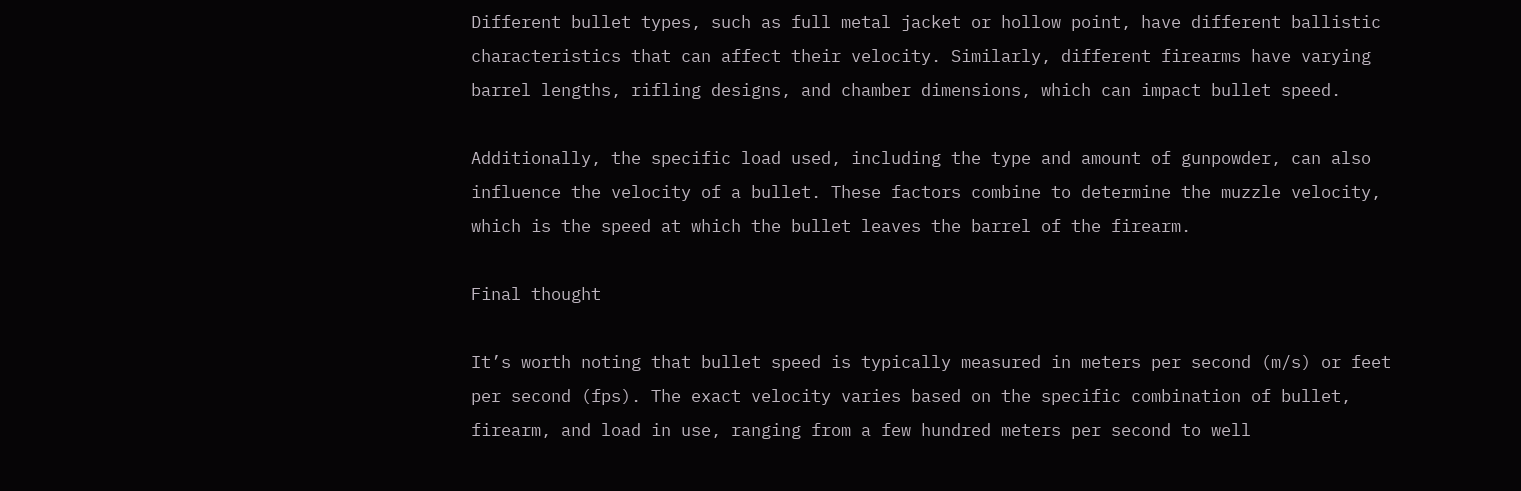Different bullet types, such as full metal jacket or hollow point, have different ballistic characteristics that can affect their velocity. Similarly, different firearms have varying barrel lengths, rifling designs, and chamber dimensions, which can impact bullet speed.

Additionally, the specific load used, including the type and amount of gunpowder, can also influence the velocity of a bullet. These factors combine to determine the muzzle velocity, which is the speed at which the bullet leaves the barrel of the firearm.

Final thought

It’s worth noting that bullet speed is typically measured in meters per second (m/s) or feet per second (fps). The exact velocity varies based on the specific combination of bullet, firearm, and load in use, ranging from a few hundred meters per second to well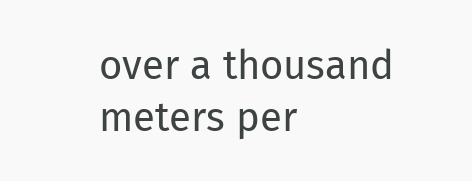over a thousand meters per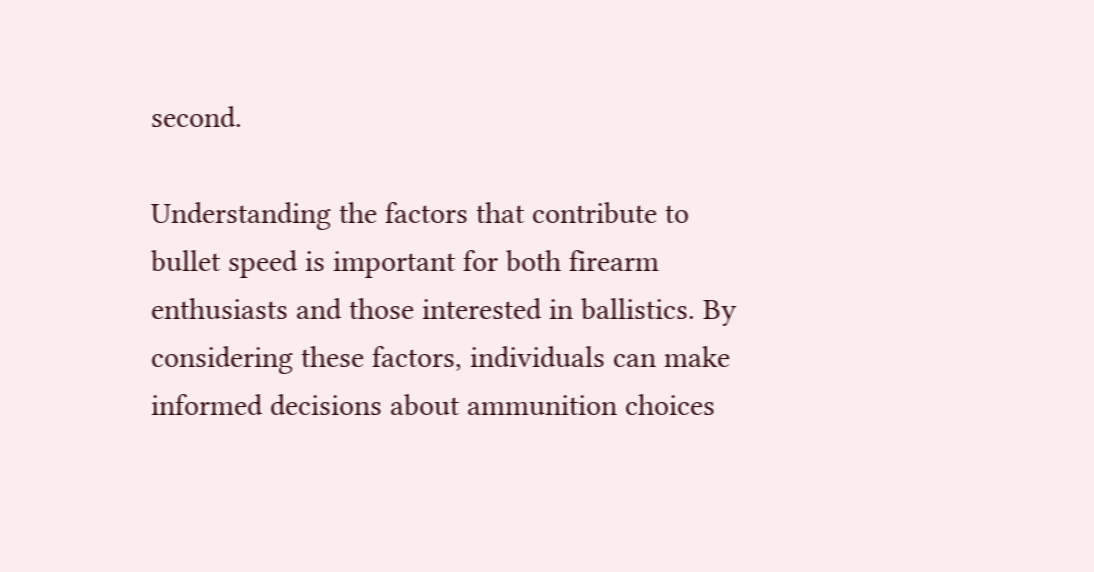second.

Understanding the factors that contribute to bullet speed is important for both firearm enthusiasts and those interested in ballistics. By considering these factors, individuals can make informed decisions about ammunition choices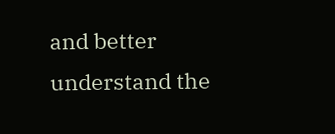and better understand the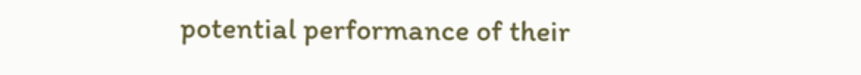potential performance of their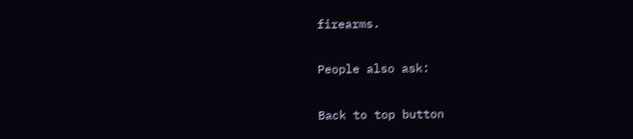firearms.

People also ask:

Back to top button